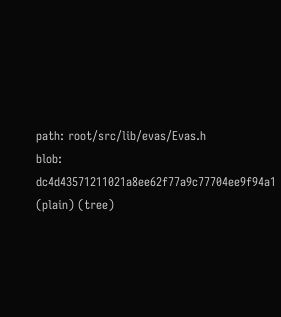path: root/src/lib/evas/Evas.h
blob: dc4d43571211021a8ee62f77a9c77704ee9f94a1 (plain) (tree)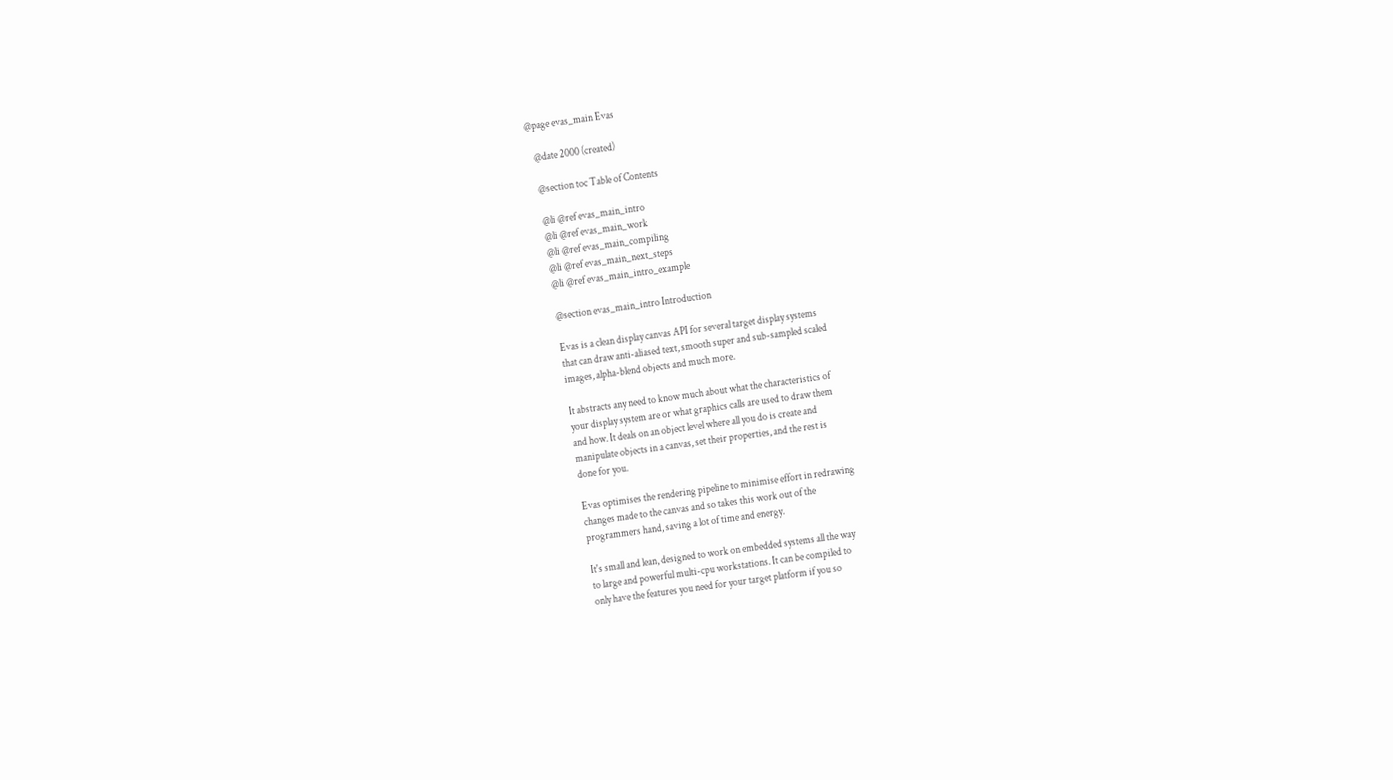@page evas_main Evas

   @date 2000 (created)

   @section toc Table of Contents

   @li @ref evas_main_intro
   @li @ref evas_main_work
   @li @ref evas_main_compiling
   @li @ref evas_main_next_steps
   @li @ref evas_main_intro_example

   @section evas_main_intro Introduction

   Evas is a clean display canvas API for several target display systems
   that can draw anti-aliased text, smooth super and sub-sampled scaled
   images, alpha-blend objects and much more.

   It abstracts any need to know much about what the characteristics of
   your display system are or what graphics calls are used to draw them
   and how. It deals on an object level where all you do is create and
   manipulate objects in a canvas, set their properties, and the rest is
   done for you.

   Evas optimises the rendering pipeline to minimise effort in redrawing
   changes made to the canvas and so takes this work out of the
   programmers hand, saving a lot of time and energy.

   It's small and lean, designed to work on embedded systems all the way
   to large and powerful multi-cpu workstations. It can be compiled to
   only have the features you need for your target platform if you so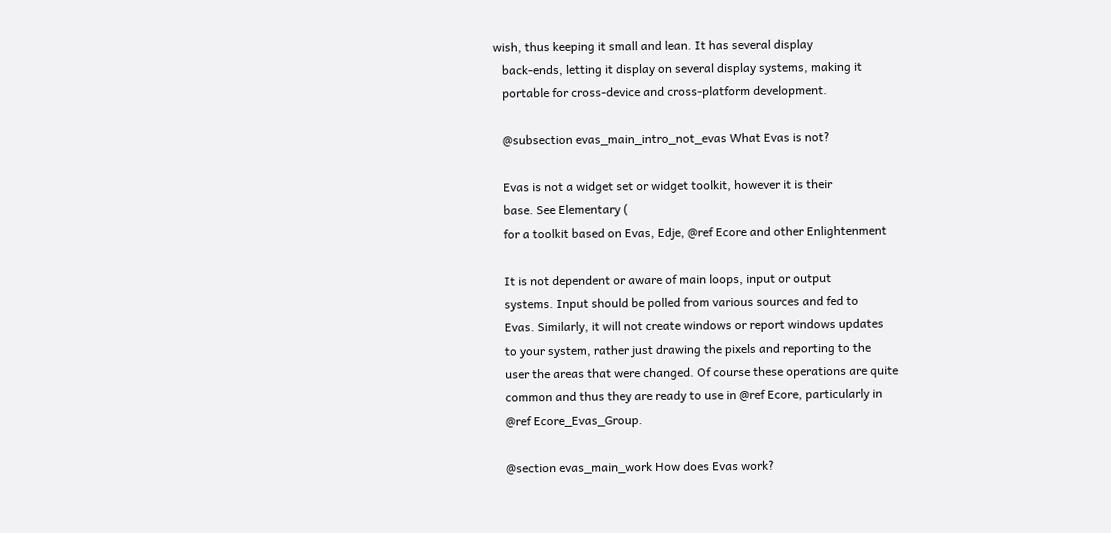wish, thus keeping it small and lean. It has several display
   back-ends, letting it display on several display systems, making it
   portable for cross-device and cross-platform development.

   @subsection evas_main_intro_not_evas What Evas is not?

   Evas is not a widget set or widget toolkit, however it is their
   base. See Elementary (
   for a toolkit based on Evas, Edje, @ref Ecore and other Enlightenment

   It is not dependent or aware of main loops, input or output
   systems. Input should be polled from various sources and fed to
   Evas. Similarly, it will not create windows or report windows updates
   to your system, rather just drawing the pixels and reporting to the
   user the areas that were changed. Of course these operations are quite
   common and thus they are ready to use in @ref Ecore, particularly in
   @ref Ecore_Evas_Group.

   @section evas_main_work How does Evas work?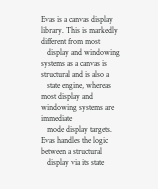Evas is a canvas display library. This is markedly different from most
   display and windowing systems as a canvas is structural and is also a
   state engine, whereas most display and windowing systems are immediate
   mode display targets. Evas handles the logic between a structural
   display via its state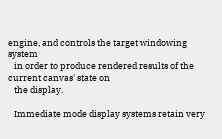engine, and controls the target windowing system
   in order to produce rendered results of the current canvas' state on
   the display.

   Immediate mode display systems retain very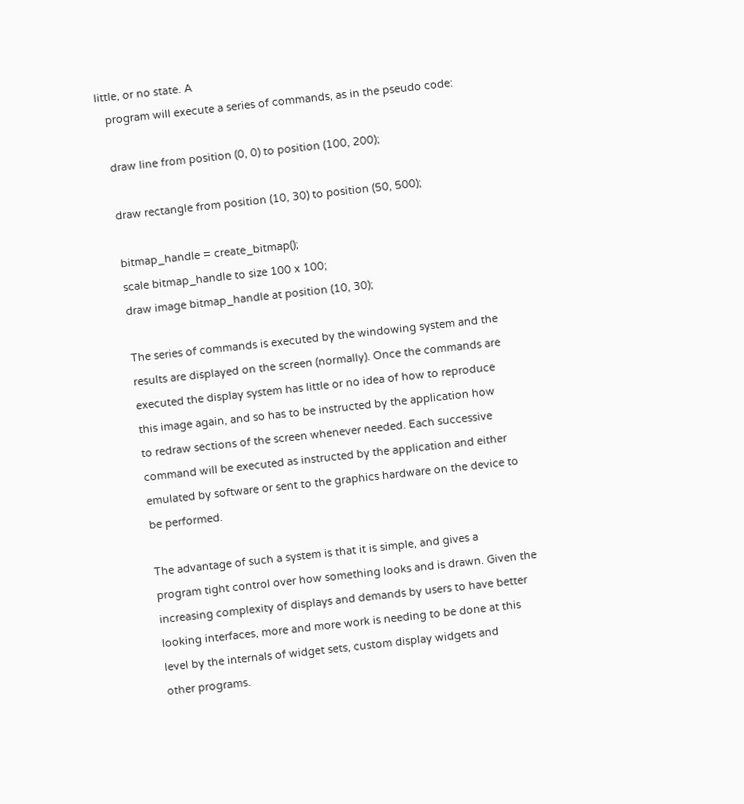little, or no state. A
   program will execute a series of commands, as in the pseudo code:

   draw line from position (0, 0) to position (100, 200);

   draw rectangle from position (10, 30) to position (50, 500);

   bitmap_handle = create_bitmap();
   scale bitmap_handle to size 100 x 100;
   draw image bitmap_handle at position (10, 30);

   The series of commands is executed by the windowing system and the
   results are displayed on the screen (normally). Once the commands are
   executed the display system has little or no idea of how to reproduce
   this image again, and so has to be instructed by the application how
   to redraw sections of the screen whenever needed. Each successive
   command will be executed as instructed by the application and either
   emulated by software or sent to the graphics hardware on the device to
   be performed.

   The advantage of such a system is that it is simple, and gives a
   program tight control over how something looks and is drawn. Given the
   increasing complexity of displays and demands by users to have better
   looking interfaces, more and more work is needing to be done at this
   level by the internals of widget sets, custom display widgets and
   other programs.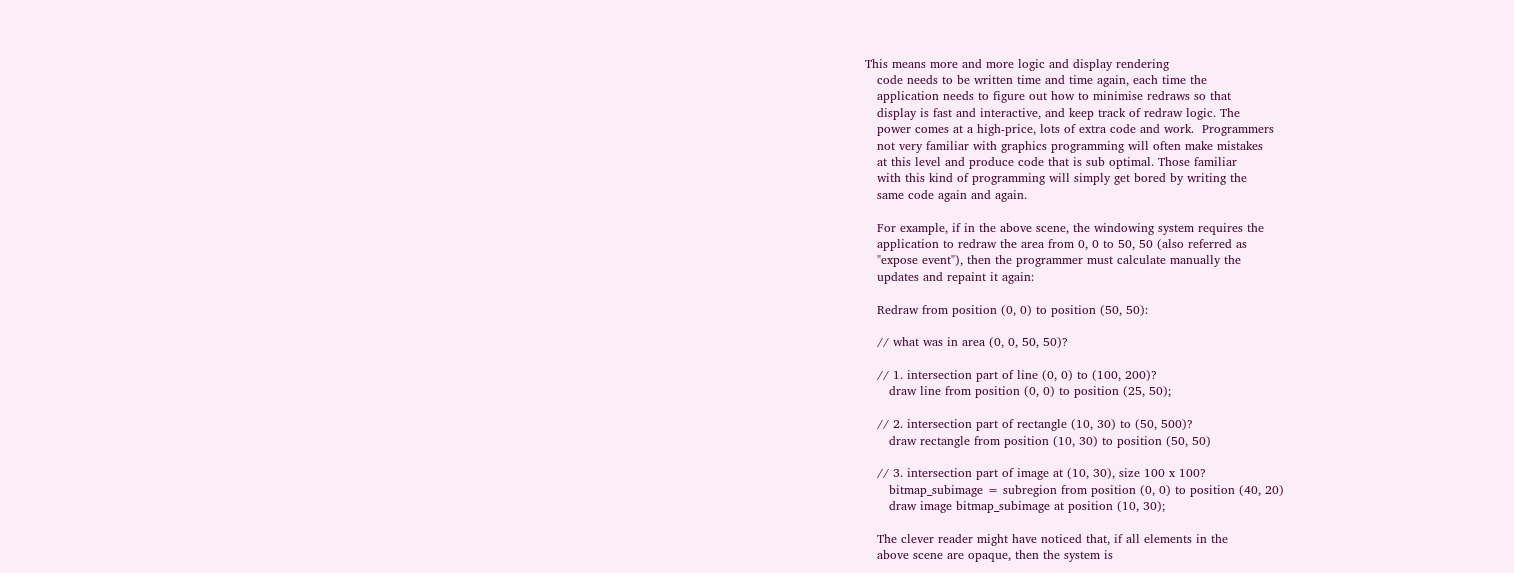This means more and more logic and display rendering
   code needs to be written time and time again, each time the
   application needs to figure out how to minimise redraws so that
   display is fast and interactive, and keep track of redraw logic. The
   power comes at a high-price, lots of extra code and work.  Programmers
   not very familiar with graphics programming will often make mistakes
   at this level and produce code that is sub optimal. Those familiar
   with this kind of programming will simply get bored by writing the
   same code again and again.

   For example, if in the above scene, the windowing system requires the
   application to redraw the area from 0, 0 to 50, 50 (also referred as
   "expose event"), then the programmer must calculate manually the
   updates and repaint it again:

   Redraw from position (0, 0) to position (50, 50):

   // what was in area (0, 0, 50, 50)?

   // 1. intersection part of line (0, 0) to (100, 200)?
      draw line from position (0, 0) to position (25, 50);

   // 2. intersection part of rectangle (10, 30) to (50, 500)?
      draw rectangle from position (10, 30) to position (50, 50)

   // 3. intersection part of image at (10, 30), size 100 x 100?
      bitmap_subimage = subregion from position (0, 0) to position (40, 20)
      draw image bitmap_subimage at position (10, 30);

   The clever reader might have noticed that, if all elements in the
   above scene are opaque, then the system is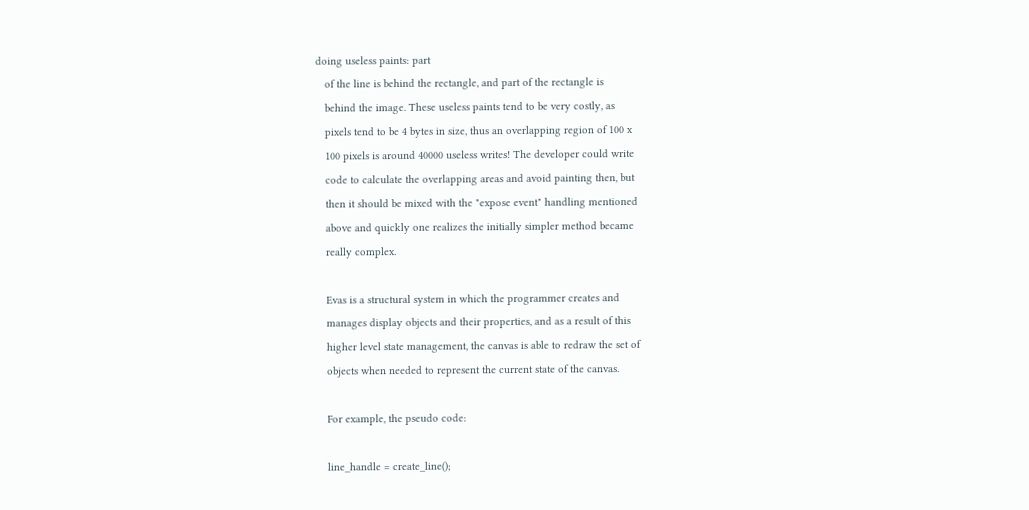doing useless paints: part
   of the line is behind the rectangle, and part of the rectangle is
   behind the image. These useless paints tend to be very costly, as
   pixels tend to be 4 bytes in size, thus an overlapping region of 100 x
   100 pixels is around 40000 useless writes! The developer could write
   code to calculate the overlapping areas and avoid painting then, but
   then it should be mixed with the "expose event" handling mentioned
   above and quickly one realizes the initially simpler method became
   really complex.

   Evas is a structural system in which the programmer creates and
   manages display objects and their properties, and as a result of this
   higher level state management, the canvas is able to redraw the set of
   objects when needed to represent the current state of the canvas.

   For example, the pseudo code:

   line_handle = create_line();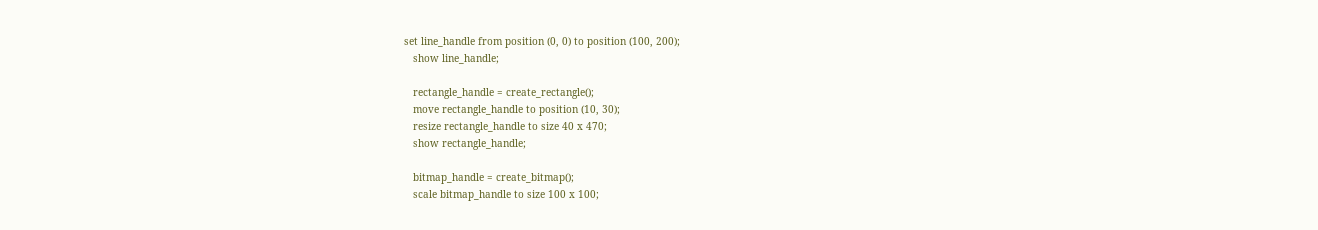set line_handle from position (0, 0) to position (100, 200);
   show line_handle;

   rectangle_handle = create_rectangle();
   move rectangle_handle to position (10, 30);
   resize rectangle_handle to size 40 x 470;
   show rectangle_handle;

   bitmap_handle = create_bitmap();
   scale bitmap_handle to size 100 x 100;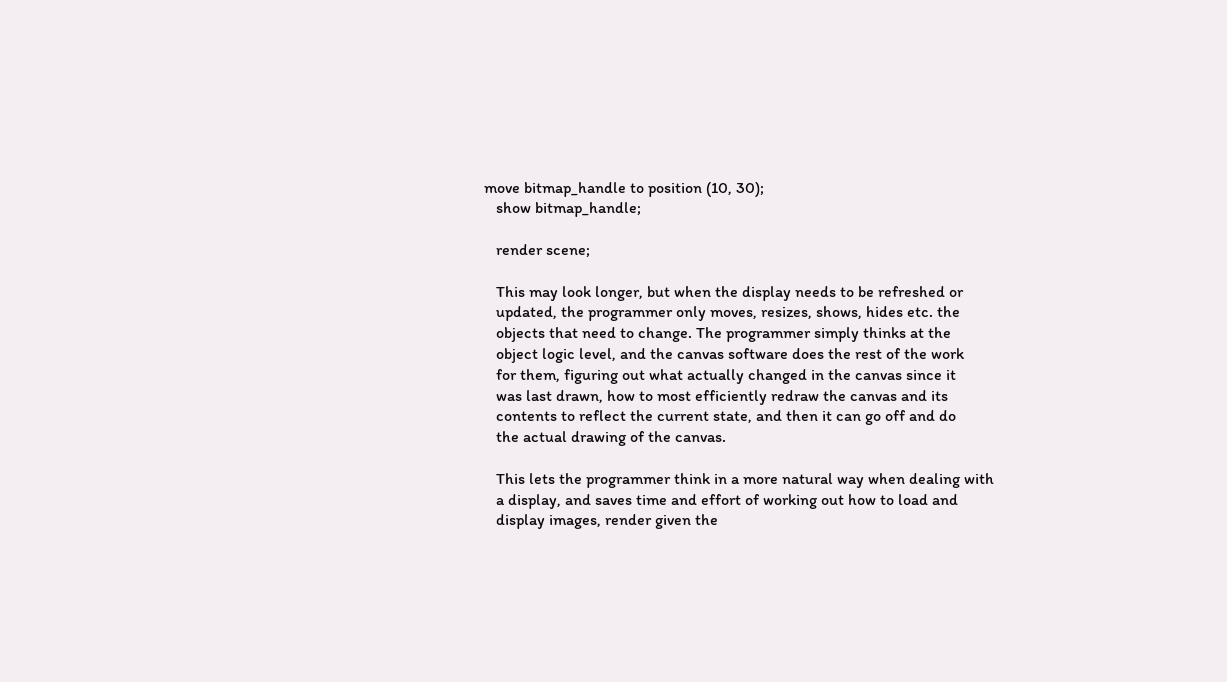move bitmap_handle to position (10, 30);
   show bitmap_handle;

   render scene;

   This may look longer, but when the display needs to be refreshed or
   updated, the programmer only moves, resizes, shows, hides etc. the
   objects that need to change. The programmer simply thinks at the
   object logic level, and the canvas software does the rest of the work
   for them, figuring out what actually changed in the canvas since it
   was last drawn, how to most efficiently redraw the canvas and its
   contents to reflect the current state, and then it can go off and do
   the actual drawing of the canvas.

   This lets the programmer think in a more natural way when dealing with
   a display, and saves time and effort of working out how to load and
   display images, render given the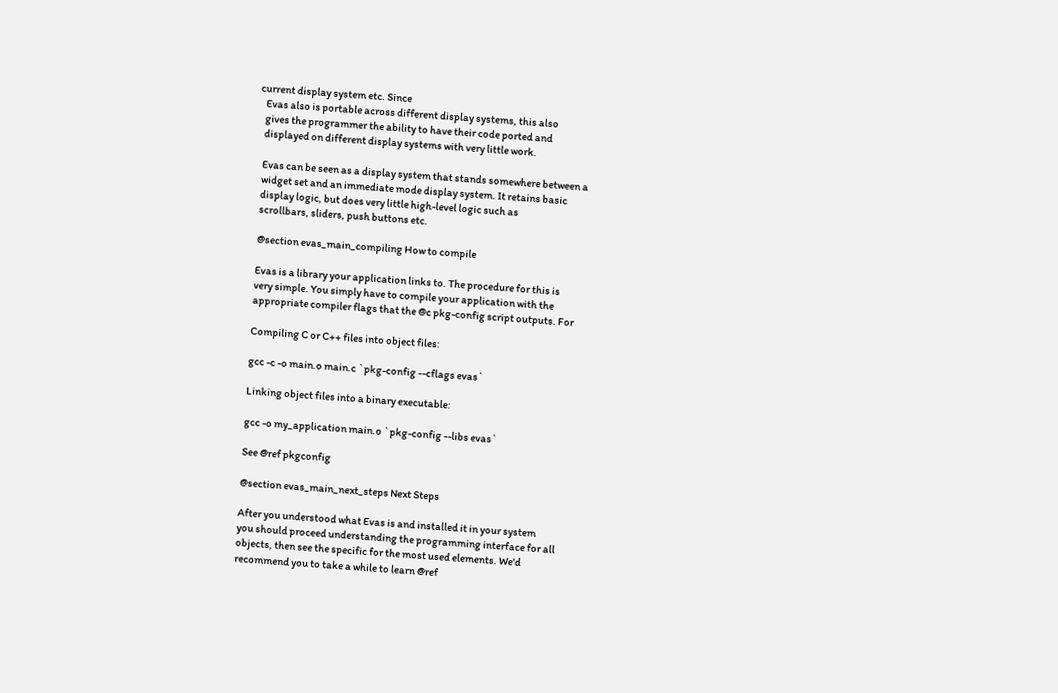current display system etc. Since
   Evas also is portable across different display systems, this also
   gives the programmer the ability to have their code ported and
   displayed on different display systems with very little work.

   Evas can be seen as a display system that stands somewhere between a
   widget set and an immediate mode display system. It retains basic
   display logic, but does very little high-level logic such as
   scrollbars, sliders, push buttons etc.

   @section evas_main_compiling How to compile

   Evas is a library your application links to. The procedure for this is
   very simple. You simply have to compile your application with the
   appropriate compiler flags that the @c pkg-config script outputs. For

   Compiling C or C++ files into object files:

   gcc -c -o main.o main.c `pkg-config --cflags evas`

   Linking object files into a binary executable:

   gcc -o my_application main.o `pkg-config --libs evas`

   See @ref pkgconfig

   @section evas_main_next_steps Next Steps

   After you understood what Evas is and installed it in your system
   you should proceed understanding the programming interface for all
   objects, then see the specific for the most used elements. We'd
   recommend you to take a while to learn @ref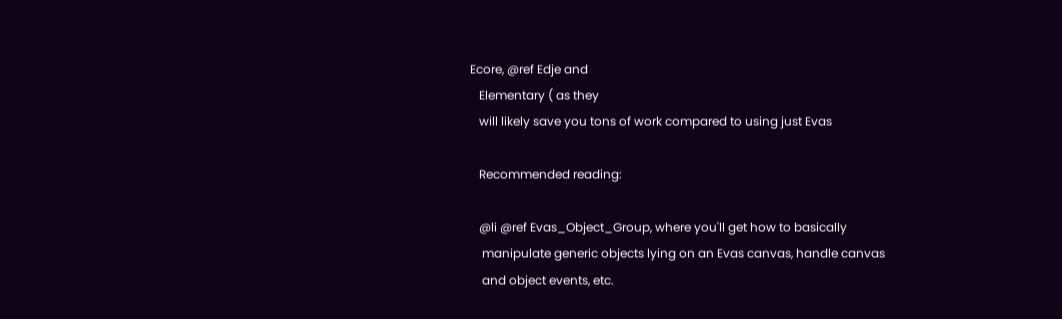Ecore, @ref Edje and
   Elementary ( as they
   will likely save you tons of work compared to using just Evas

   Recommended reading:

   @li @ref Evas_Object_Group, where you'll get how to basically
    manipulate generic objects lying on an Evas canvas, handle canvas
    and object events, etc.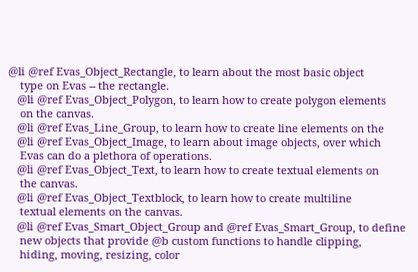@li @ref Evas_Object_Rectangle, to learn about the most basic object
    type on Evas -- the rectangle.
   @li @ref Evas_Object_Polygon, to learn how to create polygon elements
    on the canvas.
   @li @ref Evas_Line_Group, to learn how to create line elements on the
   @li @ref Evas_Object_Image, to learn about image objects, over which
    Evas can do a plethora of operations.
   @li @ref Evas_Object_Text, to learn how to create textual elements on
    the canvas.
   @li @ref Evas_Object_Textblock, to learn how to create multiline
    textual elements on the canvas.
   @li @ref Evas_Smart_Object_Group and @ref Evas_Smart_Group, to define
    new objects that provide @b custom functions to handle clipping,
    hiding, moving, resizing, color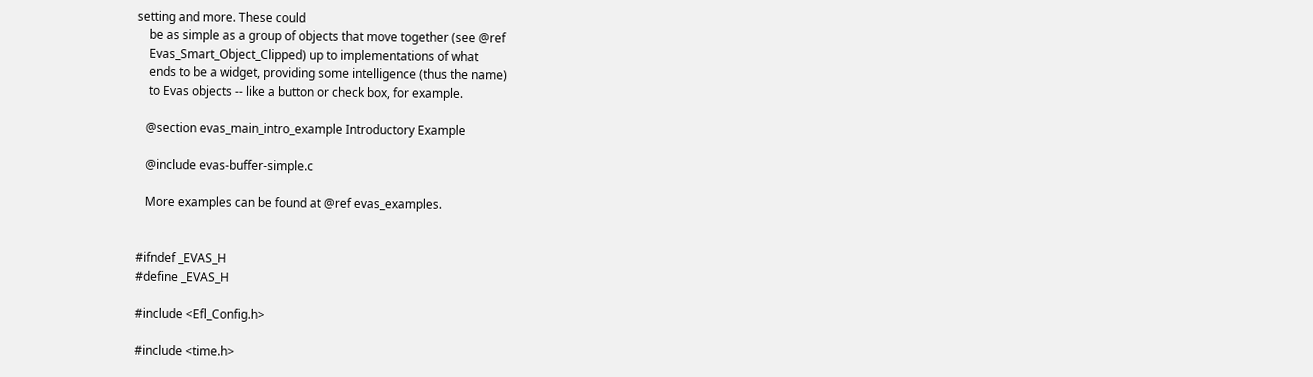setting and more. These could
    be as simple as a group of objects that move together (see @ref
    Evas_Smart_Object_Clipped) up to implementations of what
    ends to be a widget, providing some intelligence (thus the name)
    to Evas objects -- like a button or check box, for example.

   @section evas_main_intro_example Introductory Example

   @include evas-buffer-simple.c

   More examples can be found at @ref evas_examples.


#ifndef _EVAS_H
#define _EVAS_H

#include <Efl_Config.h>

#include <time.h>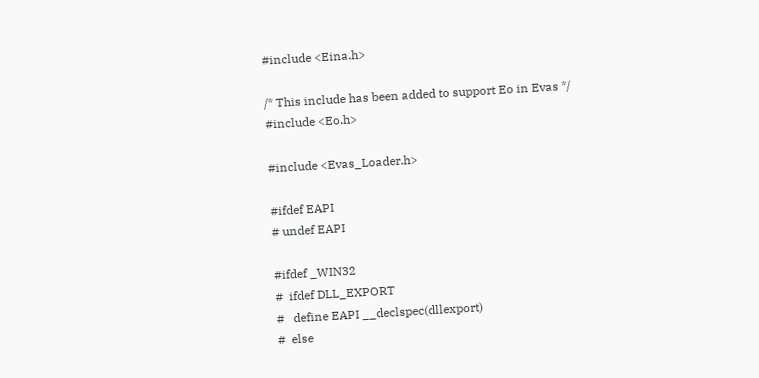#include <Eina.h>

/* This include has been added to support Eo in Evas */
#include <Eo.h>

#include <Evas_Loader.h>

#ifdef EAPI
# undef EAPI

#ifdef _WIN32
#  ifdef DLL_EXPORT
#   define EAPI __declspec(dllexport)
#  else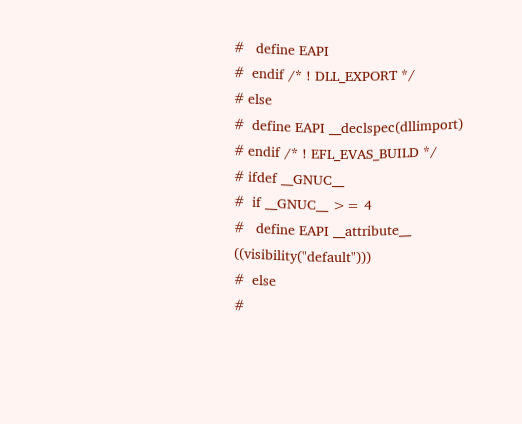#   define EAPI
#  endif /* ! DLL_EXPORT */
# else
#  define EAPI __declspec(dllimport)
# endif /* ! EFL_EVAS_BUILD */
# ifdef __GNUC__
#  if __GNUC__ >= 4
#   define EAPI __attribute__ ((visibility("default")))
#  else
#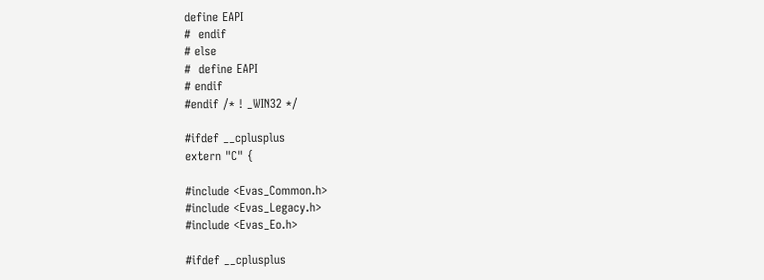define EAPI
#  endif
# else
#  define EAPI
# endif
#endif /* ! _WIN32 */

#ifdef __cplusplus
extern "C" {

#include <Evas_Common.h>
#include <Evas_Legacy.h>
#include <Evas_Eo.h>

#ifdef __cplusplus